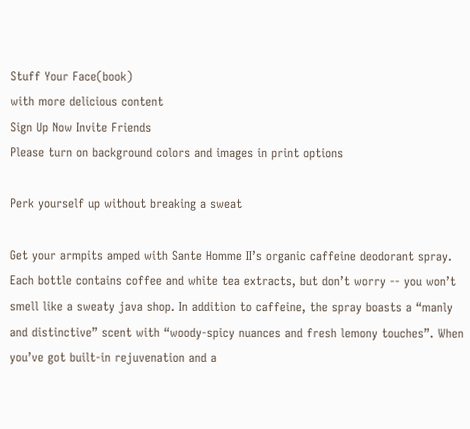Stuff Your Face(book)
with more delicious content
Sign Up Now Invite Friends
Please turn on background colors and images in print options

Perk yourself up without breaking a sweat

Get your armpits amped with Sante Homme II’s organic caffeine deodorant spray. Each bottle contains coffee and white tea extracts, but don’t worry -- you won’t smell like a sweaty java shop. In addition to caffeine, the spray boasts a “manly and distinctive” scent with “woody-spicy nuances and fresh lemony touches”. When you’ve got built-in rejuvenation and a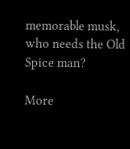memorable musk, who needs the Old Spice man?

More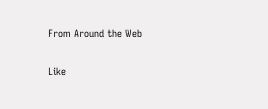From Around the Web

Like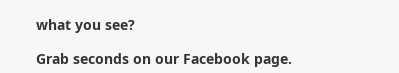what you see?

Grab seconds on our Facebook page.